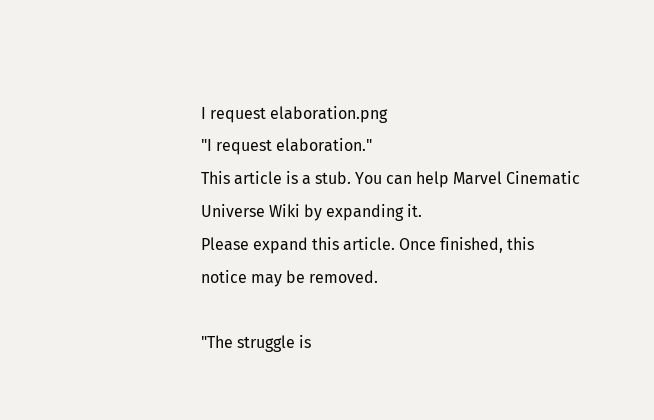I request elaboration.png
"I request elaboration."
This article is a stub. You can help Marvel Cinematic Universe Wiki by expanding it.
Please expand this article. Once finished, this notice may be removed.

"The struggle is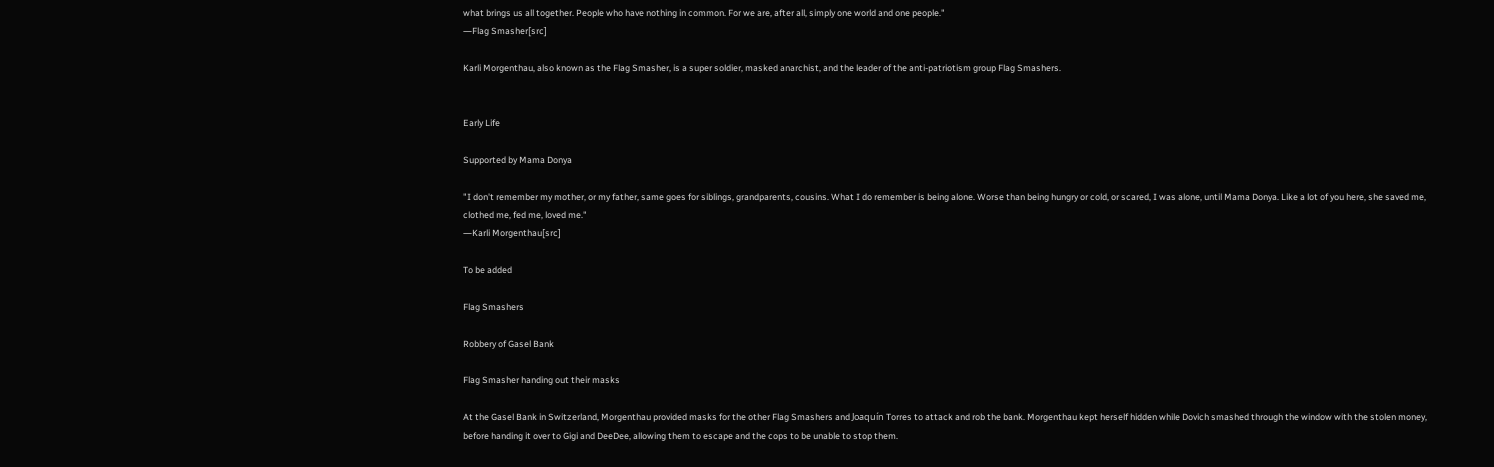what brings us all together. People who have nothing in common. For we are, after all, simply one world and one people."
―Flag Smasher[src]

Karli Morgenthau, also known as the Flag Smasher, is a super soldier, masked anarchist, and the leader of the anti-patriotism group Flag Smashers.


Early Life

Supported by Mama Donya

"I don't remember my mother, or my father, same goes for siblings, grandparents, cousins. What I do remember is being alone. Worse than being hungry or cold, or scared, I was alone, until Mama Donya. Like a lot of you here, she saved me, clothed me, fed me, loved me."
―Karli Morgenthau[src]

To be added

Flag Smashers

Robbery of Gasel Bank

Flag Smasher handing out their masks

At the Gasel Bank in Switzerland, Morgenthau provided masks for the other Flag Smashers and Joaquín Torres to attack and rob the bank. Morgenthau kept herself hidden while Dovich smashed through the window with the stolen money, before handing it over to Gigi and DeeDee, allowing them to escape and the cops to be unable to stop them.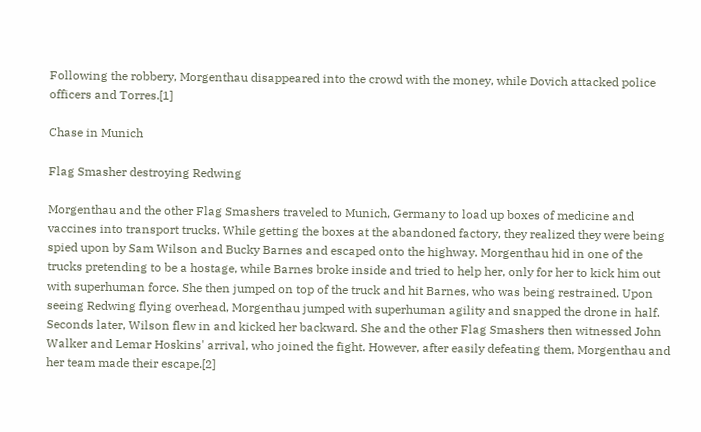Following the robbery, Morgenthau disappeared into the crowd with the money, while Dovich attacked police officers and Torres.[1]

Chase in Munich

Flag Smasher destroying Redwing

Morgenthau and the other Flag Smashers traveled to Munich, Germany to load up boxes of medicine and vaccines into transport trucks. While getting the boxes at the abandoned factory, they realized they were being spied upon by Sam Wilson and Bucky Barnes and escaped onto the highway. Morgenthau hid in one of the trucks pretending to be a hostage, while Barnes broke inside and tried to help her, only for her to kick him out with superhuman force. She then jumped on top of the truck and hit Barnes, who was being restrained. Upon seeing Redwing flying overhead, Morgenthau jumped with superhuman agility and snapped the drone in half. Seconds later, Wilson flew in and kicked her backward. She and the other Flag Smashers then witnessed John Walker and Lemar Hoskins' arrival, who joined the fight. However, after easily defeating them, Morgenthau and her team made their escape.[2]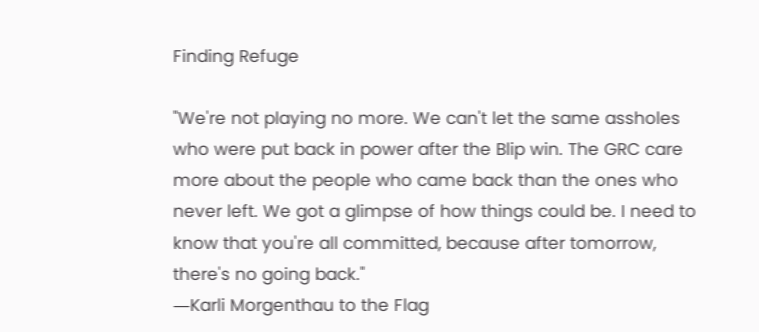Finding Refuge

"We're not playing no more. We can't let the same assholes who were put back in power after the Blip win. The GRC care more about the people who came back than the ones who never left. We got a glimpse of how things could be. I need to know that you're all committed, because after tomorrow, there's no going back."
―Karli Morgenthau to the Flag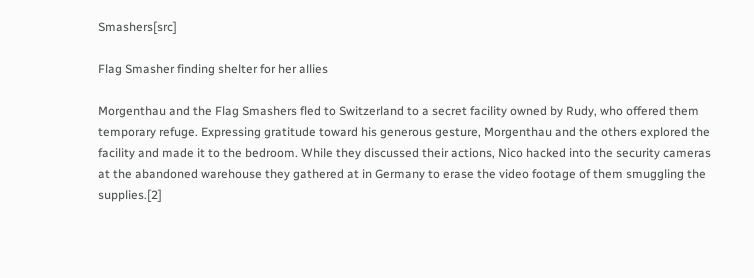Smashers[src]

Flag Smasher finding shelter for her allies

Morgenthau and the Flag Smashers fled to Switzerland to a secret facility owned by Rudy, who offered them temporary refuge. Expressing gratitude toward his generous gesture, Morgenthau and the others explored the facility and made it to the bedroom. While they discussed their actions, Nico hacked into the security cameras at the abandoned warehouse they gathered at in Germany to erase the video footage of them smuggling the supplies.[2]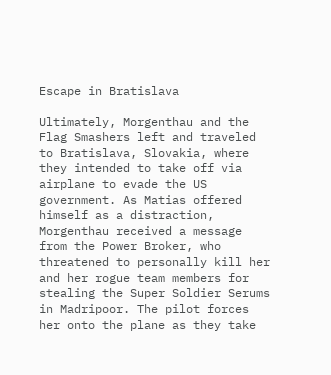Escape in Bratislava

Ultimately, Morgenthau and the Flag Smashers left and traveled to Bratislava, Slovakia, where they intended to take off via airplane to evade the US government. As Matias offered himself as a distraction, Morgenthau received a message from the Power Broker, who threatened to personally kill her and her rogue team members for stealing the Super Soldier Serums in Madripoor. The pilot forces her onto the plane as they take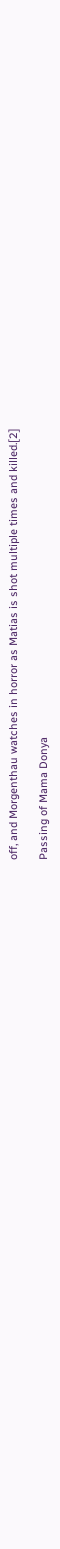off, and Morgenthau watches in horror as Matias is shot multiple times and killed.[2]

Passing of Mama Donya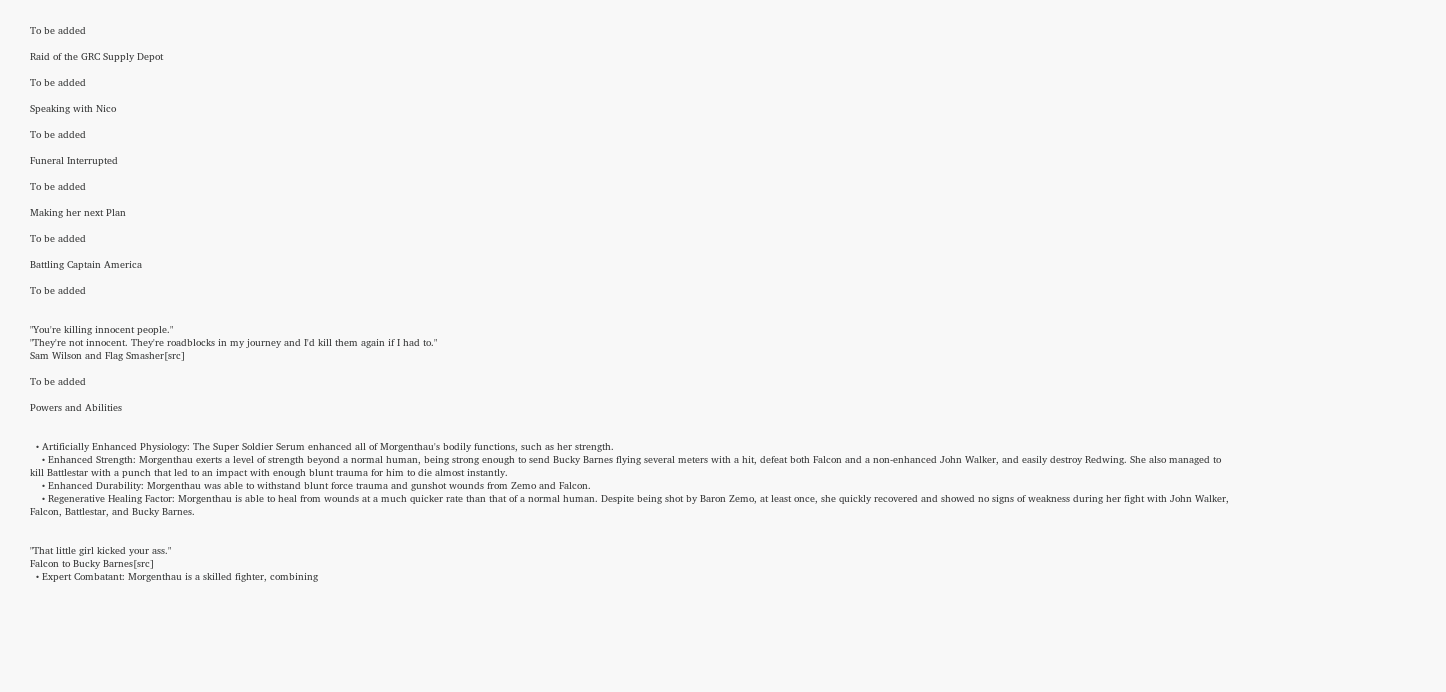To be added

Raid of the GRC Supply Depot

To be added

Speaking with Nico

To be added

Funeral Interrupted

To be added

Making her next Plan

To be added

Battling Captain America

To be added


"You're killing innocent people."
"They're not innocent. They're roadblocks in my journey and I'd kill them again if I had to."
Sam Wilson and Flag Smasher[src]

To be added

Powers and Abilities


  • Artificially Enhanced Physiology: The Super Soldier Serum enhanced all of Morgenthau's bodily functions, such as her strength.
    • Enhanced Strength: Morgenthau exerts a level of strength beyond a normal human, being strong enough to send Bucky Barnes flying several meters with a hit, defeat both Falcon and a non-enhanced John Walker, and easily destroy Redwing. She also managed to kill Battlestar with a punch that led to an impact with enough blunt trauma for him to die almost instantly.
    • Enhanced Durability: Morgenthau was able to withstand blunt force trauma and gunshot wounds from Zemo and Falcon.
    • Regenerative Healing Factor: Morgenthau is able to heal from wounds at a much quicker rate than that of a normal human. Despite being shot by Baron Zemo, at least once, she quickly recovered and showed no signs of weakness during her fight with John Walker, Falcon, Battlestar, and Bucky Barnes.


"That little girl kicked your ass."
Falcon to Bucky Barnes[src]
  • Expert Combatant: Morgenthau is a skilled fighter, combining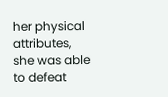her physical attributes, she was able to defeat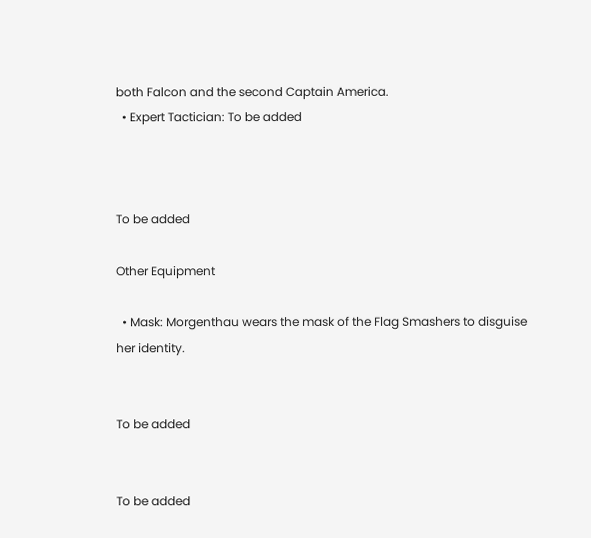both Falcon and the second Captain America.
  • Expert Tactician: To be added



To be added

Other Equipment

  • Mask: Morgenthau wears the mask of the Flag Smashers to disguise her identity.


To be added


To be added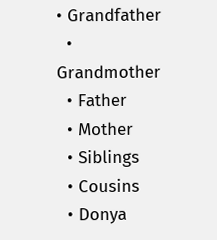• Grandfather
  • Grandmother
  • Father
  • Mother
  • Siblings
  • Cousins
  • Donya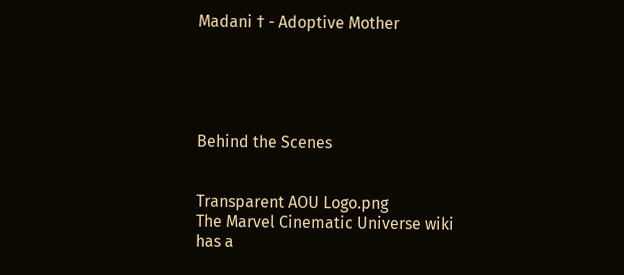Madani † - Adoptive Mother





Behind the Scenes


Transparent AOU Logo.png
The Marvel Cinematic Universe wiki has a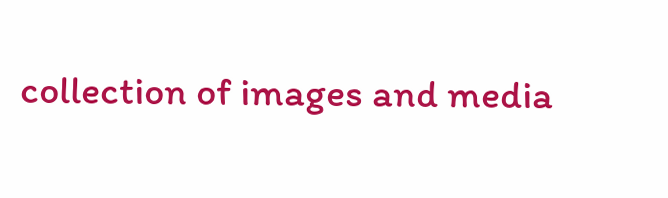collection of images and media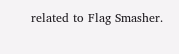related to Flag Smasher.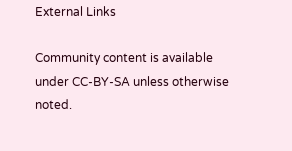External Links

Community content is available under CC-BY-SA unless otherwise noted.